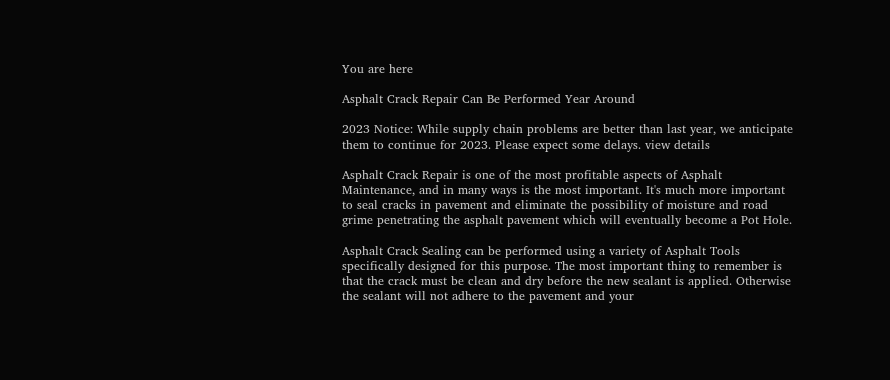You are here

Asphalt Crack Repair Can Be Performed Year Around

2023 Notice: While supply chain problems are better than last year, we anticipate them to continue for 2023. Please expect some delays. view details

Asphalt Crack Repair is one of the most profitable aspects of Asphalt Maintenance, and in many ways is the most important. It's much more important to seal cracks in pavement and eliminate the possibility of moisture and road grime penetrating the asphalt pavement which will eventually become a Pot Hole.

Asphalt Crack Sealing can be performed using a variety of Asphalt Tools specifically designed for this purpose. The most important thing to remember is that the crack must be clean and dry before the new sealant is applied. Otherwise the sealant will not adhere to the pavement and your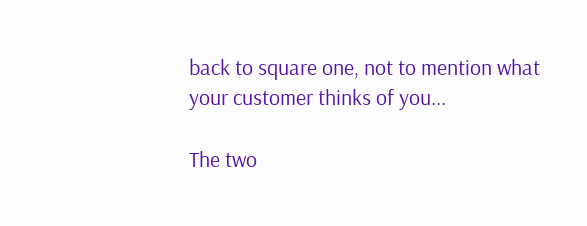back to square one, not to mention what your customer thinks of you...

The two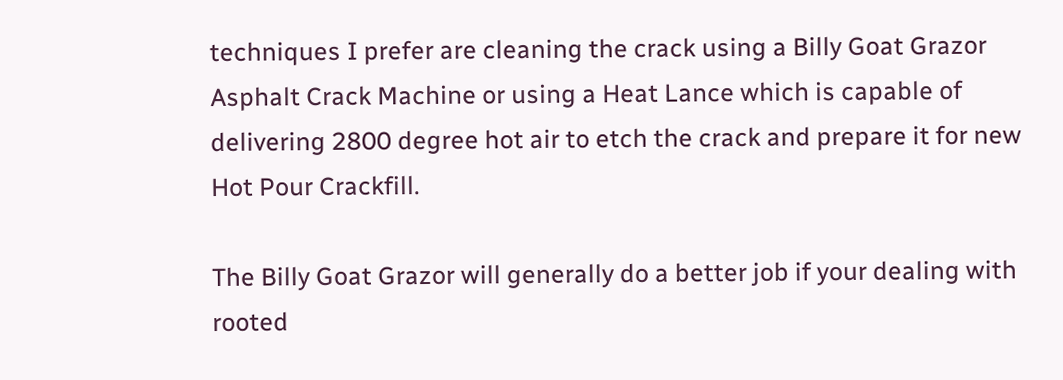techniques I prefer are cleaning the crack using a Billy Goat Grazor Asphalt Crack Machine or using a Heat Lance which is capable of delivering 2800 degree hot air to etch the crack and prepare it for new Hot Pour Crackfill.

The Billy Goat Grazor will generally do a better job if your dealing with rooted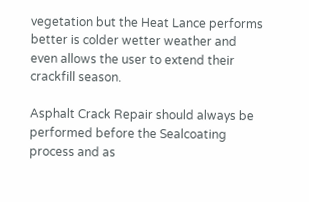vegetation but the Heat Lance performs better is colder wetter weather and even allows the user to extend their crackfill season.

Asphalt Crack Repair should always be performed before the Sealcoating process and as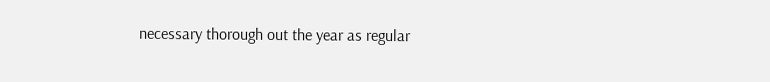necessary thorough out the year as regular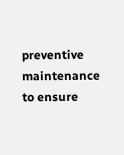preventive maintenance to ensure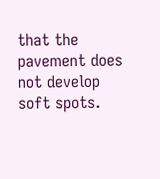that the pavement does not develop soft spots.